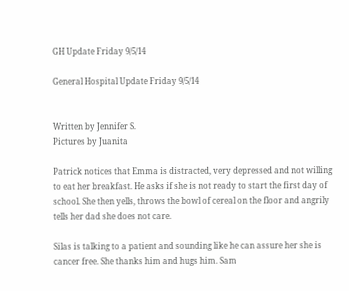GH Update Friday 9/5/14

General Hospital Update Friday 9/5/14


Written by Jennifer S.
Pictures by Juanita

Patrick notices that Emma is distracted, very depressed and not willing to eat her breakfast. He asks if she is not ready to start the first day of school. She then yells, throws the bowl of cereal on the floor and angrily tells her dad she does not care.

Silas is talking to a patient and sounding like he can assure her she is cancer free. She thanks him and hugs him. Sam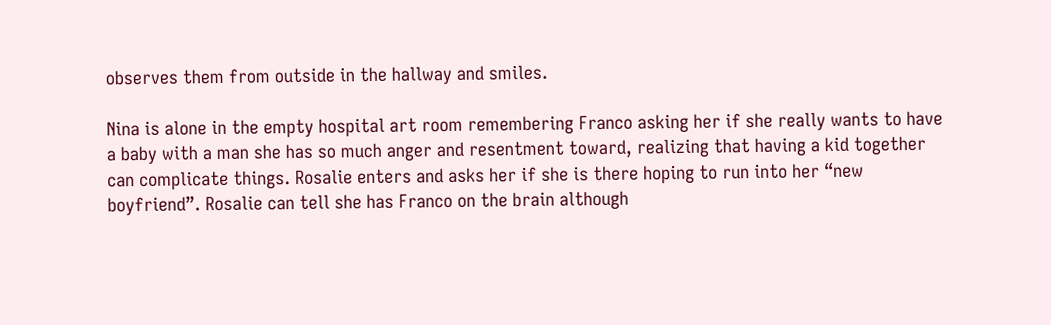observes them from outside in the hallway and smiles.

Nina is alone in the empty hospital art room remembering Franco asking her if she really wants to have a baby with a man she has so much anger and resentment toward, realizing that having a kid together can complicate things. Rosalie enters and asks her if she is there hoping to run into her “new boyfriend”. Rosalie can tell she has Franco on the brain although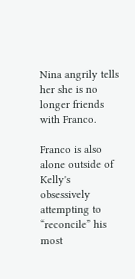Nina angrily tells her she is no longer friends with Franco.

Franco is also alone outside of Kelly's obsessively attempting to “reconcile” his most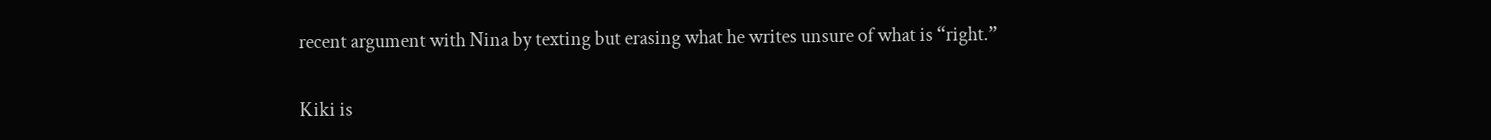recent argument with Nina by texting but erasing what he writes unsure of what is “right.”

Kiki is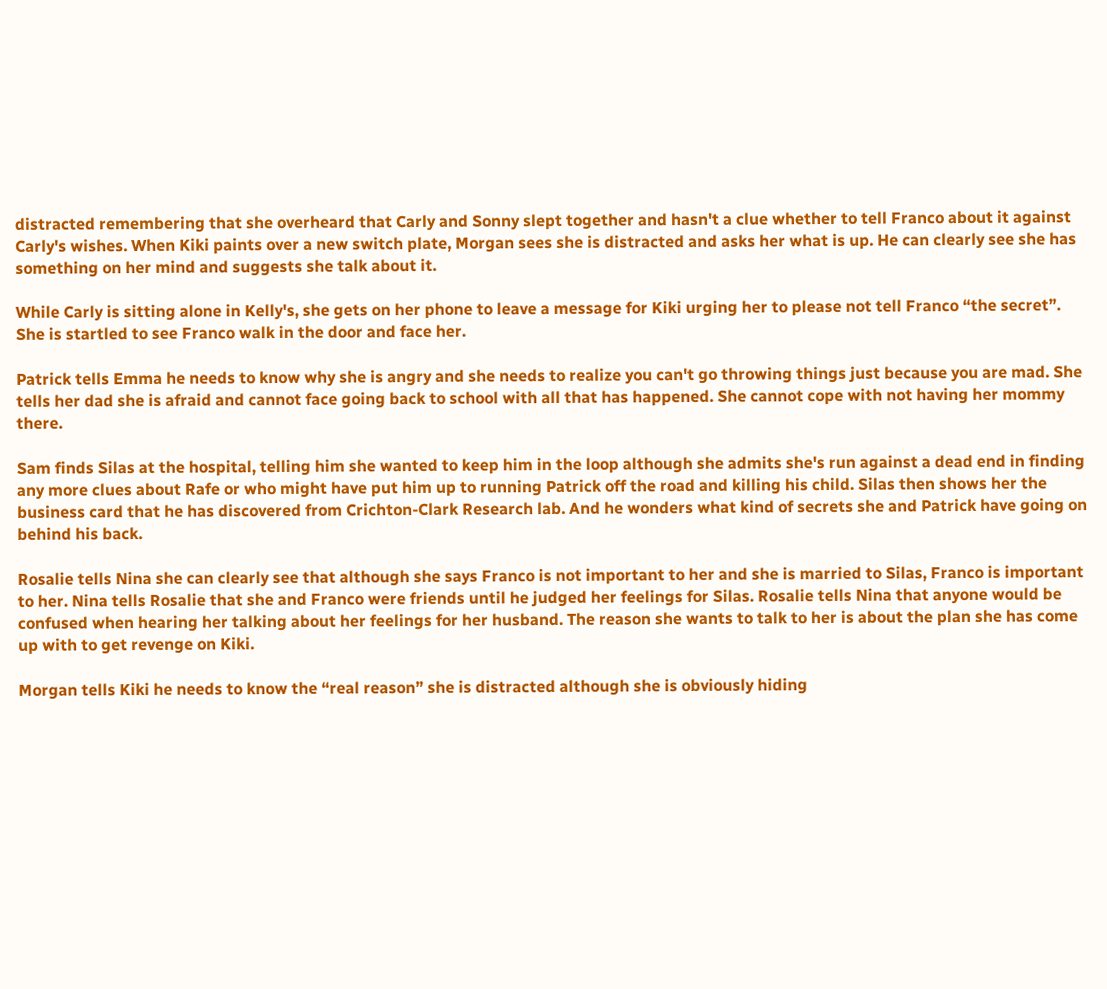distracted remembering that she overheard that Carly and Sonny slept together and hasn't a clue whether to tell Franco about it against Carly's wishes. When Kiki paints over a new switch plate, Morgan sees she is distracted and asks her what is up. He can clearly see she has something on her mind and suggests she talk about it.

While Carly is sitting alone in Kelly's, she gets on her phone to leave a message for Kiki urging her to please not tell Franco “the secret”. She is startled to see Franco walk in the door and face her.

Patrick tells Emma he needs to know why she is angry and she needs to realize you can't go throwing things just because you are mad. She tells her dad she is afraid and cannot face going back to school with all that has happened. She cannot cope with not having her mommy there.

Sam finds Silas at the hospital, telling him she wanted to keep him in the loop although she admits she's run against a dead end in finding any more clues about Rafe or who might have put him up to running Patrick off the road and killing his child. Silas then shows her the business card that he has discovered from Crichton-Clark Research lab. And he wonders what kind of secrets she and Patrick have going on behind his back.

Rosalie tells Nina she can clearly see that although she says Franco is not important to her and she is married to Silas, Franco is important to her. Nina tells Rosalie that she and Franco were friends until he judged her feelings for Silas. Rosalie tells Nina that anyone would be confused when hearing her talking about her feelings for her husband. The reason she wants to talk to her is about the plan she has come up with to get revenge on Kiki.

Morgan tells Kiki he needs to know the “real reason” she is distracted although she is obviously hiding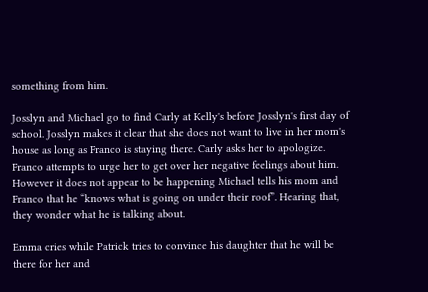something from him.

Josslyn and Michael go to find Carly at Kelly's before Josslyn's first day of school. Josslyn makes it clear that she does not want to live in her mom's house as long as Franco is staying there. Carly asks her to apologize. Franco attempts to urge her to get over her negative feelings about him. However it does not appear to be happening Michael tells his mom and Franco that he “knows what is going on under their roof”. Hearing that, they wonder what he is talking about.

Emma cries while Patrick tries to convince his daughter that he will be there for her and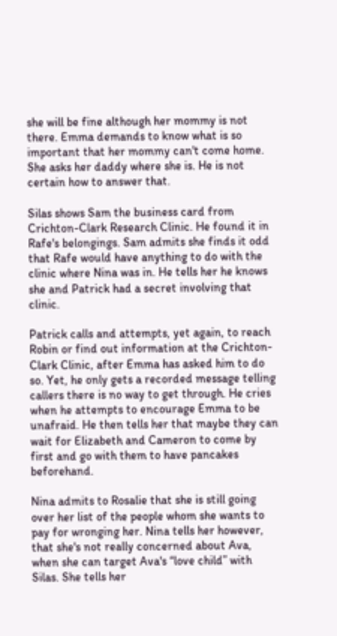she will be fine although her mommy is not there. Emma demands to know what is so important that her mommy can't come home. She asks her daddy where she is. He is not certain how to answer that.

Silas shows Sam the business card from Crichton-Clark Research Clinic. He found it in Rafe's belongings. Sam admits she finds it odd that Rafe would have anything to do with the clinic where Nina was in. He tells her he knows she and Patrick had a secret involving that clinic.

Patrick calls and attempts, yet again, to reach Robin or find out information at the Crichton-Clark Clinic, after Emma has asked him to do so. Yet, he only gets a recorded message telling callers there is no way to get through. He cries when he attempts to encourage Emma to be unafraid. He then tells her that maybe they can wait for Elizabeth and Cameron to come by first and go with them to have pancakes beforehand.

Nina admits to Rosalie that she is still going over her list of the people whom she wants to pay for wronging her. Nina tells her however, that she's not really concerned about Ava, when she can target Ava's “love child” with Silas. She tells her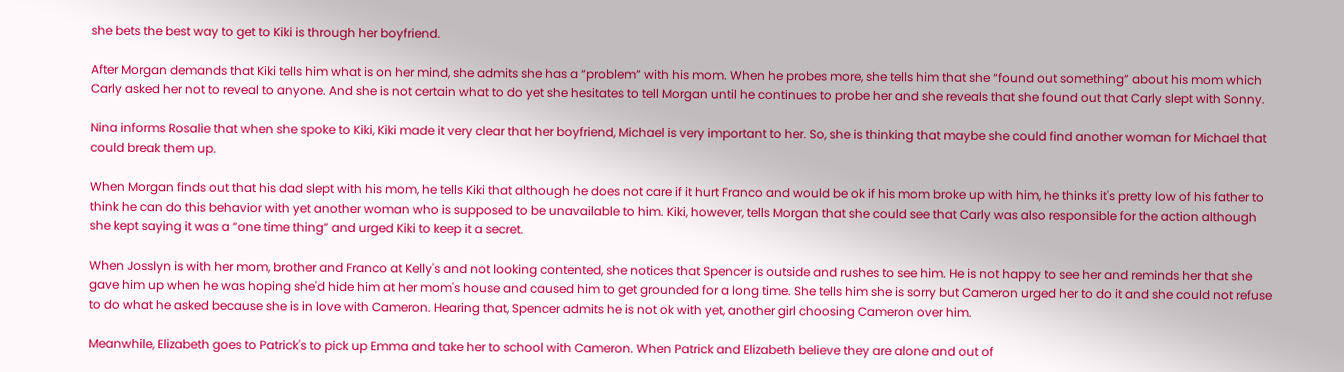she bets the best way to get to Kiki is through her boyfriend.

After Morgan demands that Kiki tells him what is on her mind, she admits she has a “problem” with his mom. When he probes more, she tells him that she “found out something” about his mom which Carly asked her not to reveal to anyone. And she is not certain what to do yet she hesitates to tell Morgan until he continues to probe her and she reveals that she found out that Carly slept with Sonny.

Nina informs Rosalie that when she spoke to Kiki, Kiki made it very clear that her boyfriend, Michael is very important to her. So, she is thinking that maybe she could find another woman for Michael that could break them up.

When Morgan finds out that his dad slept with his mom, he tells Kiki that although he does not care if it hurt Franco and would be ok if his mom broke up with him, he thinks it's pretty low of his father to think he can do this behavior with yet another woman who is supposed to be unavailable to him. Kiki, however, tells Morgan that she could see that Carly was also responsible for the action although she kept saying it was a “one time thing” and urged Kiki to keep it a secret.

When Josslyn is with her mom, brother and Franco at Kelly's and not looking contented, she notices that Spencer is outside and rushes to see him. He is not happy to see her and reminds her that she gave him up when he was hoping she'd hide him at her mom's house and caused him to get grounded for a long time. She tells him she is sorry but Cameron urged her to do it and she could not refuse to do what he asked because she is in love with Cameron. Hearing that, Spencer admits he is not ok with yet, another girl choosing Cameron over him.

Meanwhile, Elizabeth goes to Patrick's to pick up Emma and take her to school with Cameron. When Patrick and Elizabeth believe they are alone and out of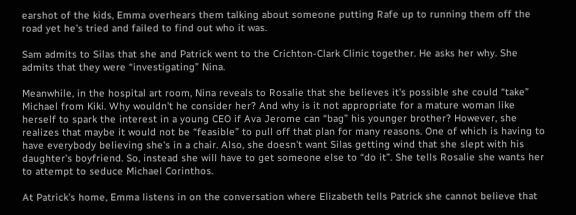earshot of the kids, Emma overhears them talking about someone putting Rafe up to running them off the road yet he's tried and failed to find out who it was.

Sam admits to Silas that she and Patrick went to the Crichton-Clark Clinic together. He asks her why. She admits that they were “investigating” Nina.

Meanwhile, in the hospital art room, Nina reveals to Rosalie that she believes it's possible she could “take” Michael from Kiki. Why wouldn't he consider her? And why is it not appropriate for a mature woman like herself to spark the interest in a young CEO if Ava Jerome can “bag” his younger brother? However, she realizes that maybe it would not be “feasible” to pull off that plan for many reasons. One of which is having to have everybody believing she's in a chair. Also, she doesn't want Silas getting wind that she slept with his daughter's boyfriend. So, instead she will have to get someone else to “do it”. She tells Rosalie she wants her to attempt to seduce Michael Corinthos.

At Patrick's home, Emma listens in on the conversation where Elizabeth tells Patrick she cannot believe that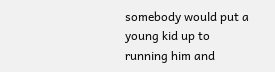somebody would put a young kid up to running him and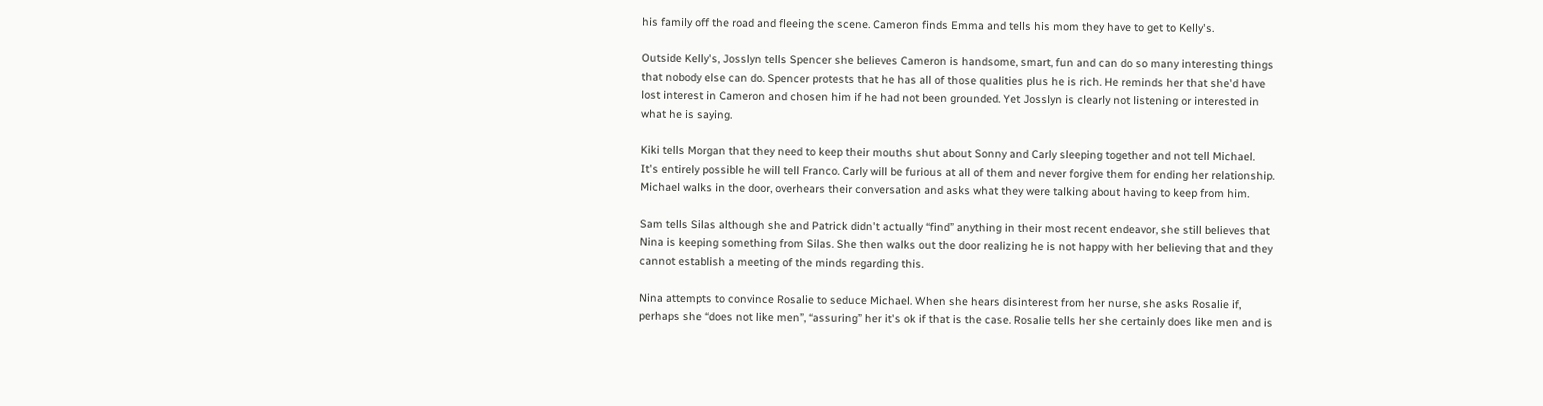his family off the road and fleeing the scene. Cameron finds Emma and tells his mom they have to get to Kelly's.

Outside Kelly's, Josslyn tells Spencer she believes Cameron is handsome, smart, fun and can do so many interesting things that nobody else can do. Spencer protests that he has all of those qualities plus he is rich. He reminds her that she'd have lost interest in Cameron and chosen him if he had not been grounded. Yet Josslyn is clearly not listening or interested in what he is saying.

Kiki tells Morgan that they need to keep their mouths shut about Sonny and Carly sleeping together and not tell Michael. It's entirely possible he will tell Franco. Carly will be furious at all of them and never forgive them for ending her relationship. Michael walks in the door, overhears their conversation and asks what they were talking about having to keep from him.

Sam tells Silas although she and Patrick didn't actually “find” anything in their most recent endeavor, she still believes that Nina is keeping something from Silas. She then walks out the door realizing he is not happy with her believing that and they cannot establish a meeting of the minds regarding this.

Nina attempts to convince Rosalie to seduce Michael. When she hears disinterest from her nurse, she asks Rosalie if, perhaps she “does not like men”, “assuring” her it's ok if that is the case. Rosalie tells her she certainly does like men and is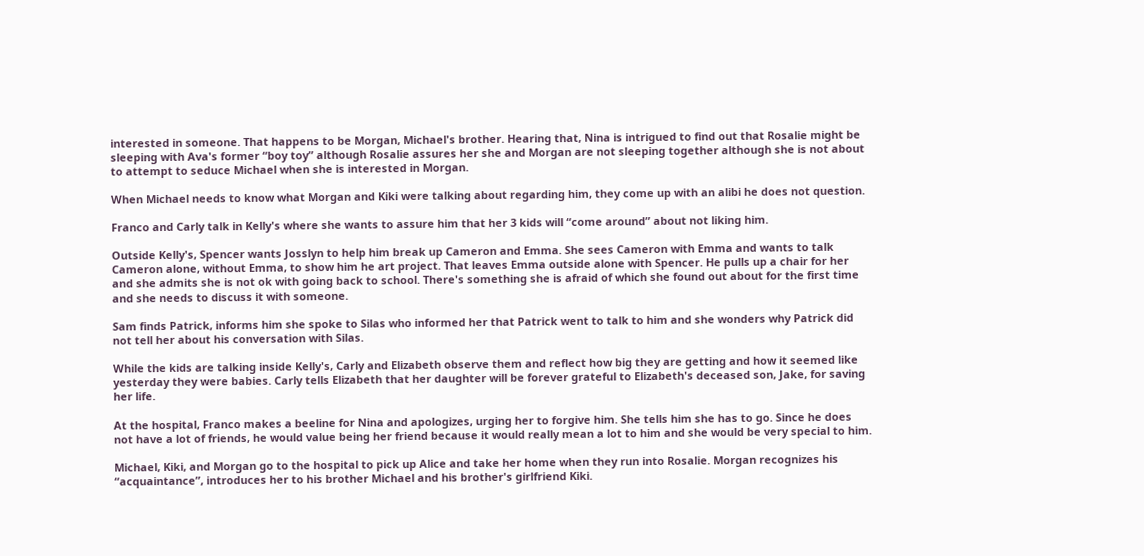interested in someone. That happens to be Morgan, Michael's brother. Hearing that, Nina is intrigued to find out that Rosalie might be sleeping with Ava's former “boy toy” although Rosalie assures her she and Morgan are not sleeping together although she is not about to attempt to seduce Michael when she is interested in Morgan.

When Michael needs to know what Morgan and Kiki were talking about regarding him, they come up with an alibi he does not question.

Franco and Carly talk in Kelly's where she wants to assure him that her 3 kids will “come around” about not liking him.

Outside Kelly's, Spencer wants Josslyn to help him break up Cameron and Emma. She sees Cameron with Emma and wants to talk Cameron alone, without Emma, to show him he art project. That leaves Emma outside alone with Spencer. He pulls up a chair for her and she admits she is not ok with going back to school. There's something she is afraid of which she found out about for the first time and she needs to discuss it with someone.

Sam finds Patrick, informs him she spoke to Silas who informed her that Patrick went to talk to him and she wonders why Patrick did not tell her about his conversation with Silas.

While the kids are talking inside Kelly's, Carly and Elizabeth observe them and reflect how big they are getting and how it seemed like yesterday they were babies. Carly tells Elizabeth that her daughter will be forever grateful to Elizabeth's deceased son, Jake, for saving her life.

At the hospital, Franco makes a beeline for Nina and apologizes, urging her to forgive him. She tells him she has to go. Since he does not have a lot of friends, he would value being her friend because it would really mean a lot to him and she would be very special to him.

Michael, Kiki, and Morgan go to the hospital to pick up Alice and take her home when they run into Rosalie. Morgan recognizes his “acquaintance”, introduces her to his brother Michael and his brother's girlfriend Kiki.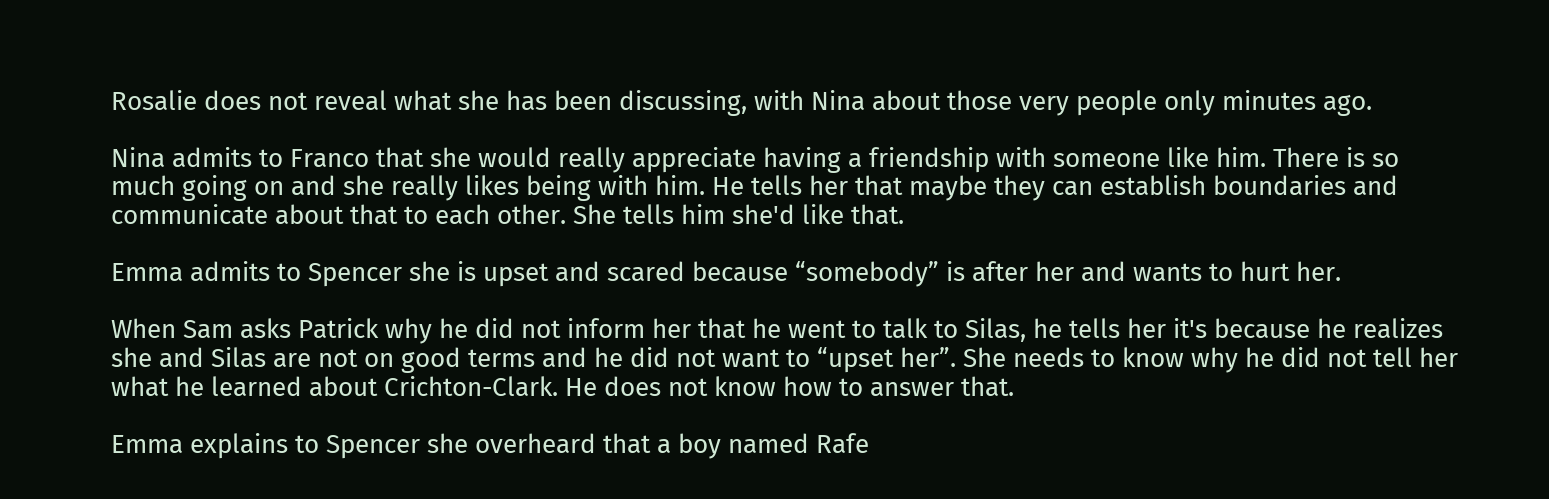Rosalie does not reveal what she has been discussing, with Nina about those very people only minutes ago.

Nina admits to Franco that she would really appreciate having a friendship with someone like him. There is so much going on and she really likes being with him. He tells her that maybe they can establish boundaries and communicate about that to each other. She tells him she'd like that.

Emma admits to Spencer she is upset and scared because “somebody” is after her and wants to hurt her.

When Sam asks Patrick why he did not inform her that he went to talk to Silas, he tells her it's because he realizes she and Silas are not on good terms and he did not want to “upset her”. She needs to know why he did not tell her what he learned about Crichton-Clark. He does not know how to answer that.

Emma explains to Spencer she overheard that a boy named Rafe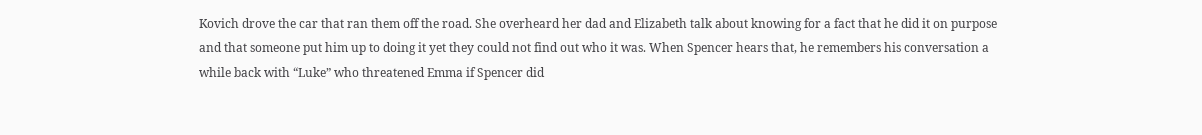Kovich drove the car that ran them off the road. She overheard her dad and Elizabeth talk about knowing for a fact that he did it on purpose and that someone put him up to doing it yet they could not find out who it was. When Spencer hears that, he remembers his conversation a while back with “Luke” who threatened Emma if Spencer did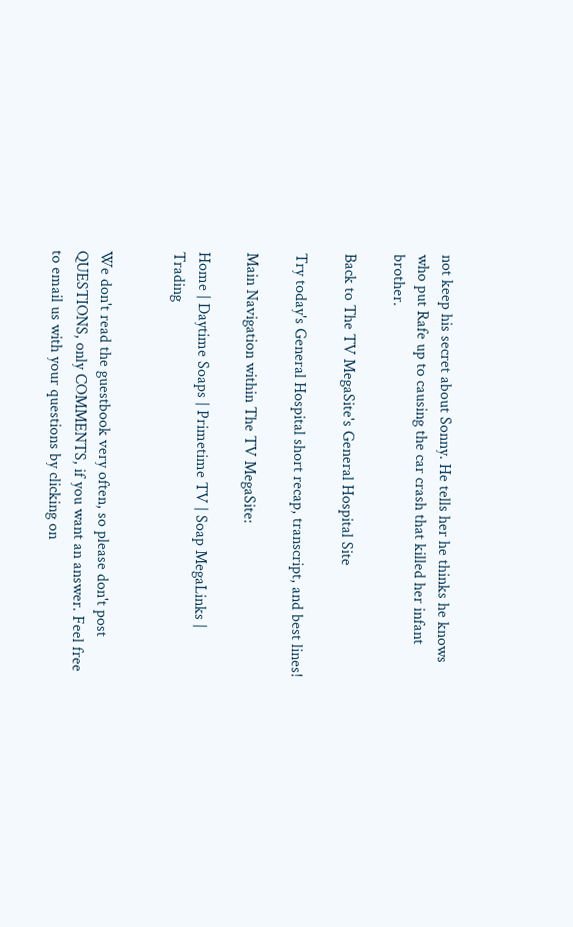not keep his secret about Sonny. He tells her he thinks he knows who put Rafe up to causing the car crash that killed her infant brother.

Back to The TV MegaSite's General Hospital Site

Try today's General Hospital short recap, transcript, and best lines!

Main Navigation within The TV MegaSite:

Home | Daytime Soaps | Primetime TV | Soap MegaLinks | Trading


We don't read the guestbook very often, so please don't post QUESTIONS, only COMMENTS, if you want an answer. Feel free to email us with your questions by clicking on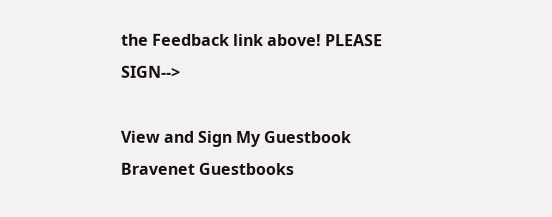the Feedback link above! PLEASE SIGN-->

View and Sign My Guestbook Bravenet Guestbooks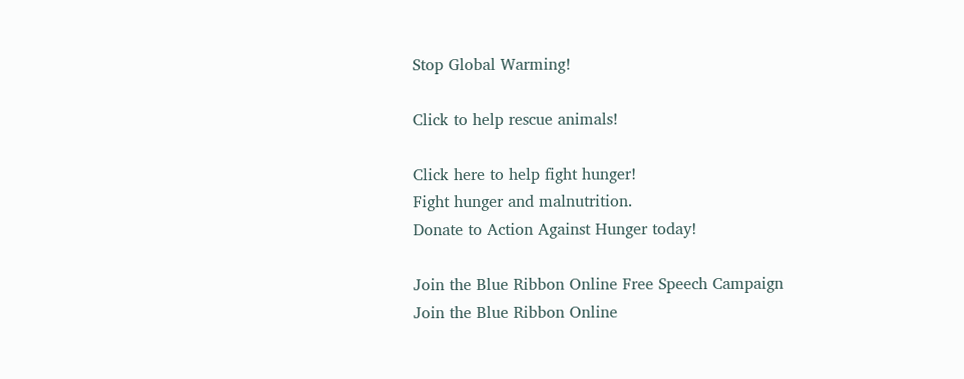Stop Global Warming!

Click to help rescue animals!

Click here to help fight hunger!
Fight hunger and malnutrition.
Donate to Action Against Hunger today!

Join the Blue Ribbon Online Free Speech Campaign
Join the Blue Ribbon Online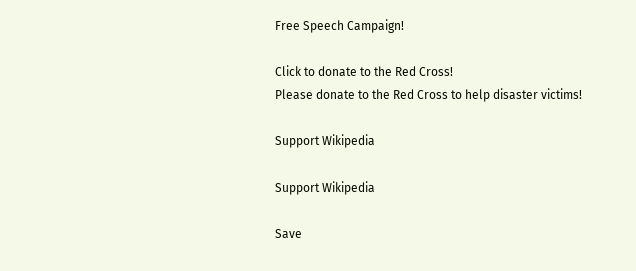Free Speech Campaign!

Click to donate to the Red Cross!
Please donate to the Red Cross to help disaster victims!

Support Wikipedia

Support Wikipedia

Save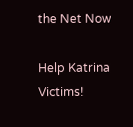the Net Now

Help Katrina Victims!